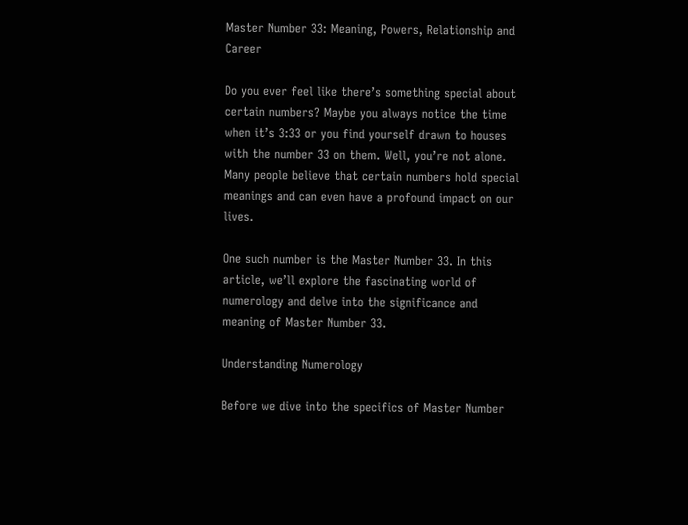Master Number 33: Meaning, Powers, Relationship and Career

Do you ever feel like there’s something special about certain numbers? Maybe you always notice the time when it’s 3:33 or you find yourself drawn to houses with the number 33 on them. Well, you’re not alone. Many people believe that certain numbers hold special meanings and can even have a profound impact on our lives.

One such number is the Master Number 33. In this article, we’ll explore the fascinating world of numerology and delve into the significance and meaning of Master Number 33.

Understanding Numerology

Before we dive into the specifics of Master Number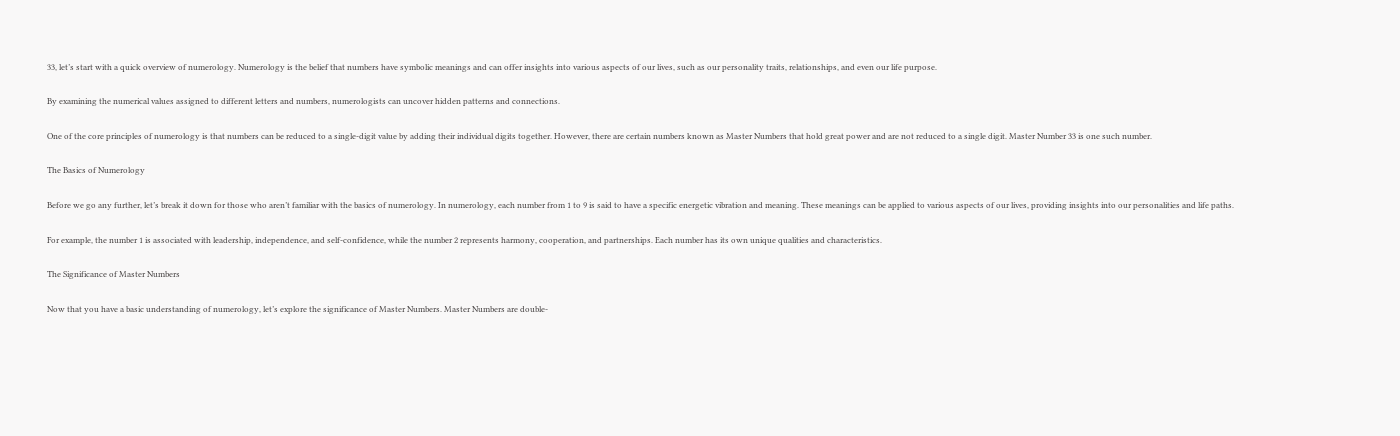33, let’s start with a quick overview of numerology. Numerology is the belief that numbers have symbolic meanings and can offer insights into various aspects of our lives, such as our personality traits, relationships, and even our life purpose.

By examining the numerical values assigned to different letters and numbers, numerologists can uncover hidden patterns and connections.

One of the core principles of numerology is that numbers can be reduced to a single-digit value by adding their individual digits together. However, there are certain numbers known as Master Numbers that hold great power and are not reduced to a single digit. Master Number 33 is one such number.

The Basics of Numerology

Before we go any further, let’s break it down for those who aren’t familiar with the basics of numerology. In numerology, each number from 1 to 9 is said to have a specific energetic vibration and meaning. These meanings can be applied to various aspects of our lives, providing insights into our personalities and life paths.

For example, the number 1 is associated with leadership, independence, and self-confidence, while the number 2 represents harmony, cooperation, and partnerships. Each number has its own unique qualities and characteristics.

The Significance of Master Numbers

Now that you have a basic understanding of numerology, let’s explore the significance of Master Numbers. Master Numbers are double-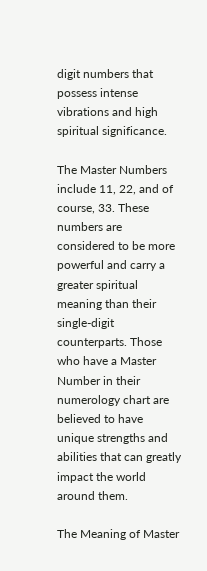digit numbers that possess intense vibrations and high spiritual significance.

The Master Numbers include 11, 22, and of course, 33. These numbers are considered to be more powerful and carry a greater spiritual meaning than their single-digit counterparts. Those who have a Master Number in their numerology chart are believed to have unique strengths and abilities that can greatly impact the world around them.

The Meaning of Master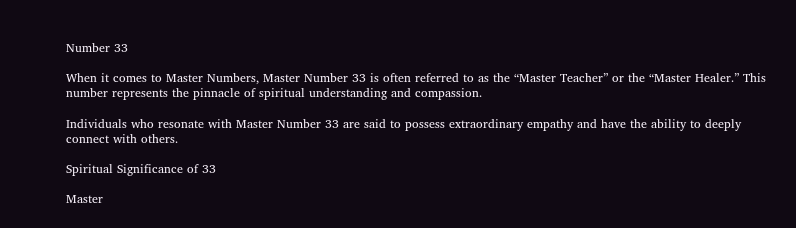Number 33

When it comes to Master Numbers, Master Number 33 is often referred to as the “Master Teacher” or the “Master Healer.” This number represents the pinnacle of spiritual understanding and compassion.

Individuals who resonate with Master Number 33 are said to possess extraordinary empathy and have the ability to deeply connect with others.

Spiritual Significance of 33

Master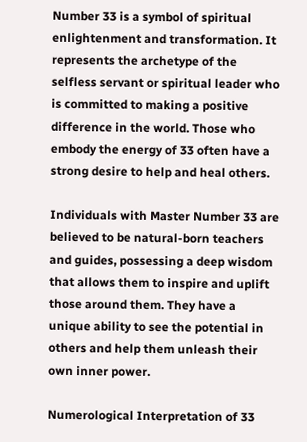Number 33 is a symbol of spiritual enlightenment and transformation. It represents the archetype of the selfless servant or spiritual leader who is committed to making a positive difference in the world. Those who embody the energy of 33 often have a strong desire to help and heal others.

Individuals with Master Number 33 are believed to be natural-born teachers and guides, possessing a deep wisdom that allows them to inspire and uplift those around them. They have a unique ability to see the potential in others and help them unleash their own inner power.

Numerological Interpretation of 33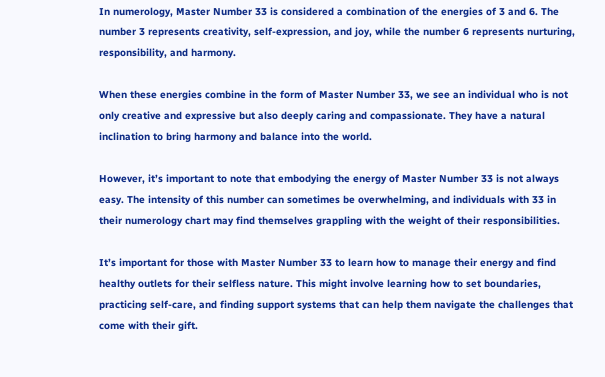In numerology, Master Number 33 is considered a combination of the energies of 3 and 6. The number 3 represents creativity, self-expression, and joy, while the number 6 represents nurturing, responsibility, and harmony.

When these energies combine in the form of Master Number 33, we see an individual who is not only creative and expressive but also deeply caring and compassionate. They have a natural inclination to bring harmony and balance into the world.

However, it’s important to note that embodying the energy of Master Number 33 is not always easy. The intensity of this number can sometimes be overwhelming, and individuals with 33 in their numerology chart may find themselves grappling with the weight of their responsibilities.

It’s important for those with Master Number 33 to learn how to manage their energy and find healthy outlets for their selfless nature. This might involve learning how to set boundaries, practicing self-care, and finding support systems that can help them navigate the challenges that come with their gift.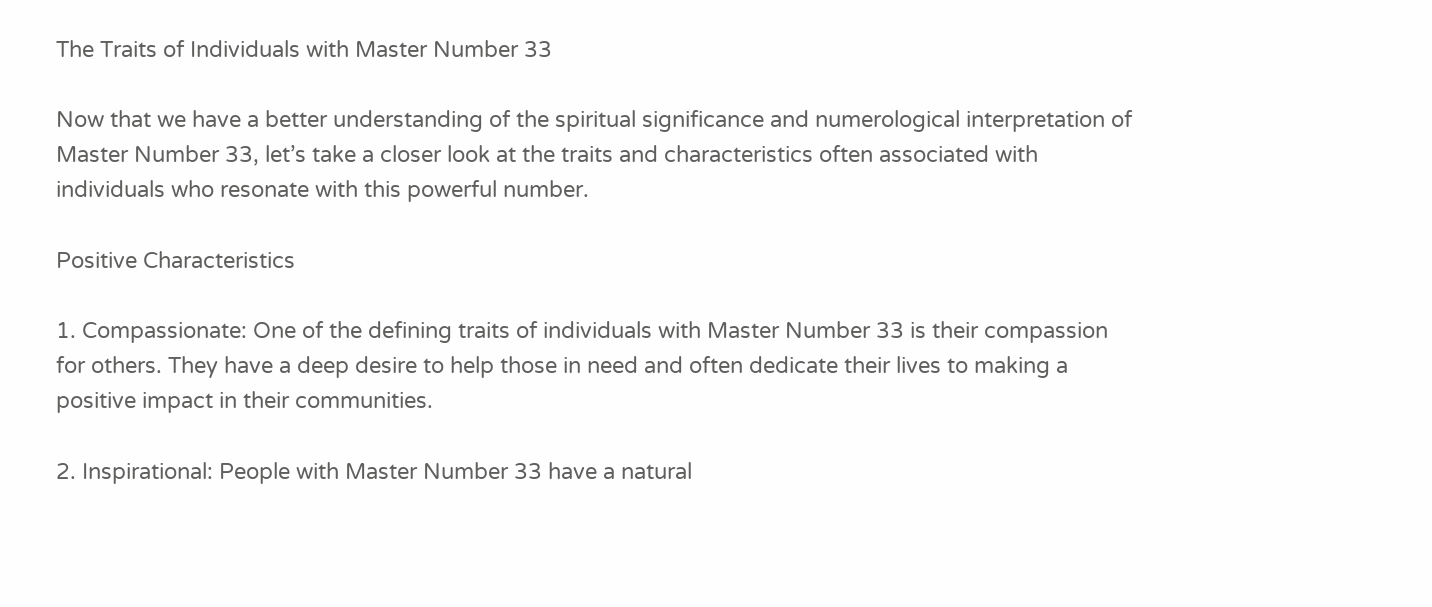The Traits of Individuals with Master Number 33

Now that we have a better understanding of the spiritual significance and numerological interpretation of Master Number 33, let’s take a closer look at the traits and characteristics often associated with individuals who resonate with this powerful number.

Positive Characteristics

1. Compassionate: One of the defining traits of individuals with Master Number 33 is their compassion for others. They have a deep desire to help those in need and often dedicate their lives to making a positive impact in their communities.

2. Inspirational: People with Master Number 33 have a natural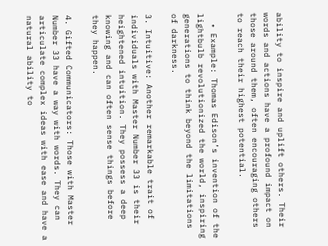ability to inspire and uplift others. Their words and actions have a profound impact on those around them, often encouraging others to reach their highest potential.

  • Example: Thomas Edison’s invention of the lightbulb revolutionized the world, inspiring generations to think beyond the limitations of darkness.

3. Intuitive: Another remarkable trait of individuals with Master Number 33 is their heightened intuition. They possess a deep knowing and can often sense things before they happen.

4. Gifted Communicators: Those with Master Number 33 have a way with words. They can articulate complex ideas with ease and have a natural ability to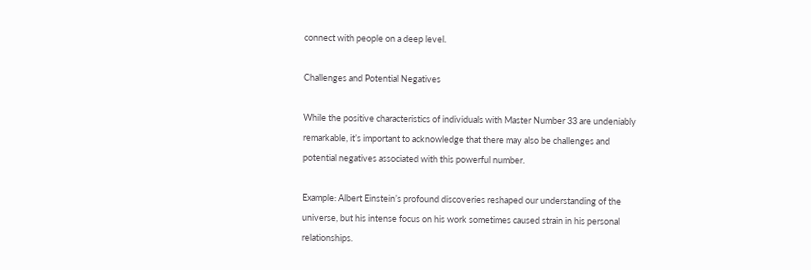connect with people on a deep level.

Challenges and Potential Negatives

While the positive characteristics of individuals with Master Number 33 are undeniably remarkable, it’s important to acknowledge that there may also be challenges and potential negatives associated with this powerful number.

Example: Albert Einstein’s profound discoveries reshaped our understanding of the universe, but his intense focus on his work sometimes caused strain in his personal relationships.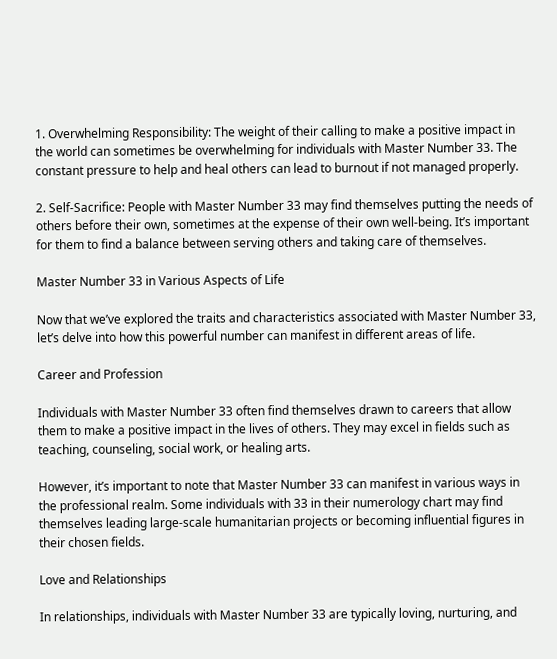1. Overwhelming Responsibility: The weight of their calling to make a positive impact in the world can sometimes be overwhelming for individuals with Master Number 33. The constant pressure to help and heal others can lead to burnout if not managed properly.

2. Self-Sacrifice: People with Master Number 33 may find themselves putting the needs of others before their own, sometimes at the expense of their own well-being. It’s important for them to find a balance between serving others and taking care of themselves.

Master Number 33 in Various Aspects of Life

Now that we’ve explored the traits and characteristics associated with Master Number 33, let’s delve into how this powerful number can manifest in different areas of life.

Career and Profession

Individuals with Master Number 33 often find themselves drawn to careers that allow them to make a positive impact in the lives of others. They may excel in fields such as teaching, counseling, social work, or healing arts.

However, it’s important to note that Master Number 33 can manifest in various ways in the professional realm. Some individuals with 33 in their numerology chart may find themselves leading large-scale humanitarian projects or becoming influential figures in their chosen fields.

Love and Relationships

In relationships, individuals with Master Number 33 are typically loving, nurturing, and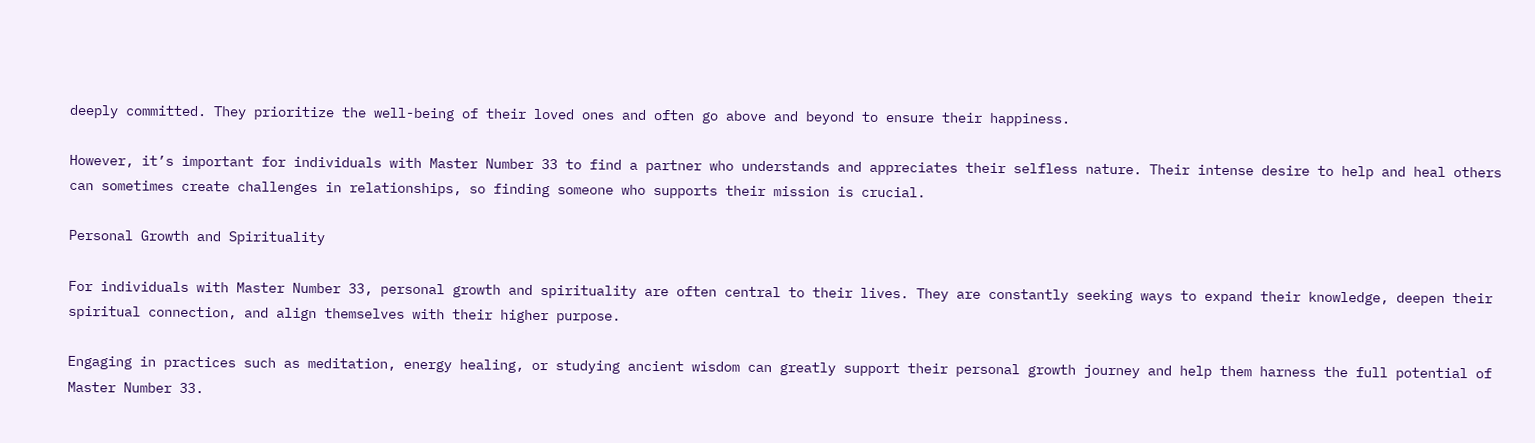deeply committed. They prioritize the well-being of their loved ones and often go above and beyond to ensure their happiness.

However, it’s important for individuals with Master Number 33 to find a partner who understands and appreciates their selfless nature. Their intense desire to help and heal others can sometimes create challenges in relationships, so finding someone who supports their mission is crucial.

Personal Growth and Spirituality

For individuals with Master Number 33, personal growth and spirituality are often central to their lives. They are constantly seeking ways to expand their knowledge, deepen their spiritual connection, and align themselves with their higher purpose.

Engaging in practices such as meditation, energy healing, or studying ancient wisdom can greatly support their personal growth journey and help them harness the full potential of Master Number 33.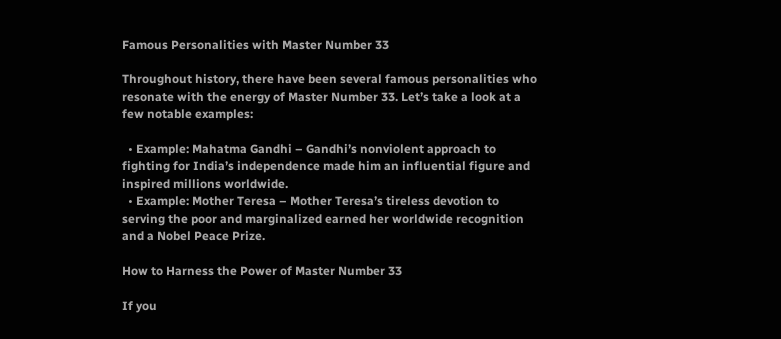Famous Personalities with Master Number 33

Throughout history, there have been several famous personalities who resonate with the energy of Master Number 33. Let’s take a look at a few notable examples:

  • Example: Mahatma Gandhi – Gandhi’s nonviolent approach to fighting for India’s independence made him an influential figure and inspired millions worldwide.
  • Example: Mother Teresa – Mother Teresa’s tireless devotion to serving the poor and marginalized earned her worldwide recognition and a Nobel Peace Prize.

How to Harness the Power of Master Number 33

If you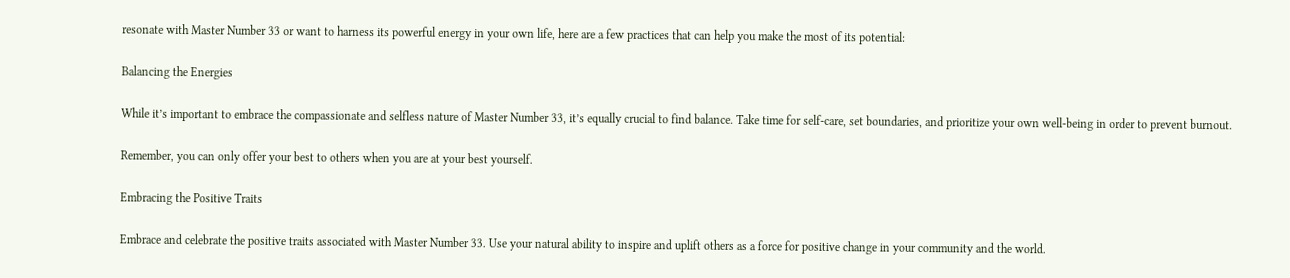resonate with Master Number 33 or want to harness its powerful energy in your own life, here are a few practices that can help you make the most of its potential:

Balancing the Energies

While it’s important to embrace the compassionate and selfless nature of Master Number 33, it’s equally crucial to find balance. Take time for self-care, set boundaries, and prioritize your own well-being in order to prevent burnout.

Remember, you can only offer your best to others when you are at your best yourself.

Embracing the Positive Traits

Embrace and celebrate the positive traits associated with Master Number 33. Use your natural ability to inspire and uplift others as a force for positive change in your community and the world.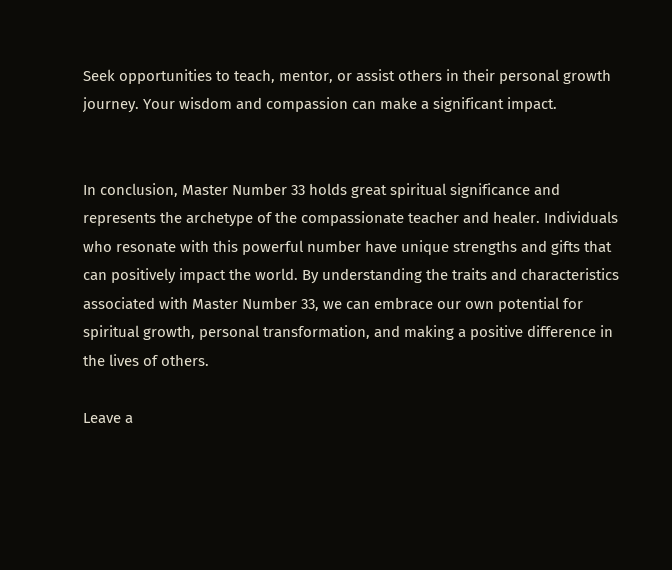Seek opportunities to teach, mentor, or assist others in their personal growth journey. Your wisdom and compassion can make a significant impact.


In conclusion, Master Number 33 holds great spiritual significance and represents the archetype of the compassionate teacher and healer. Individuals who resonate with this powerful number have unique strengths and gifts that can positively impact the world. By understanding the traits and characteristics associated with Master Number 33, we can embrace our own potential for spiritual growth, personal transformation, and making a positive difference in the lives of others.

Leave a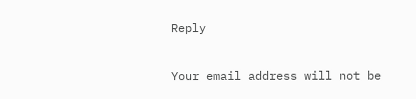Reply

Your email address will not be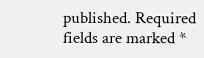published. Required fields are marked *